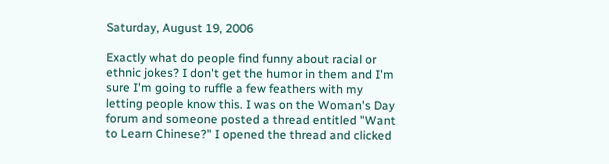Saturday, August 19, 2006

Exactly what do people find funny about racial or ethnic jokes? I don't get the humor in them and I'm sure I'm going to ruffle a few feathers with my letting people know this. I was on the Woman's Day forum and someone posted a thread entitled "Want to Learn Chinese?" I opened the thread and clicked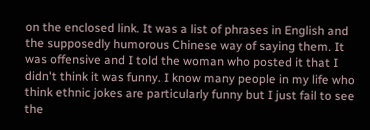on the enclosed link. It was a list of phrases in English and the supposedly humorous Chinese way of saying them. It was offensive and I told the woman who posted it that I didn't think it was funny. I know many people in my life who think ethnic jokes are particularly funny but I just fail to see the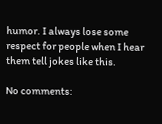humor. I always lose some respect for people when I hear them tell jokes like this.

No comments: